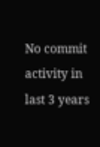No commit activity in last 3 years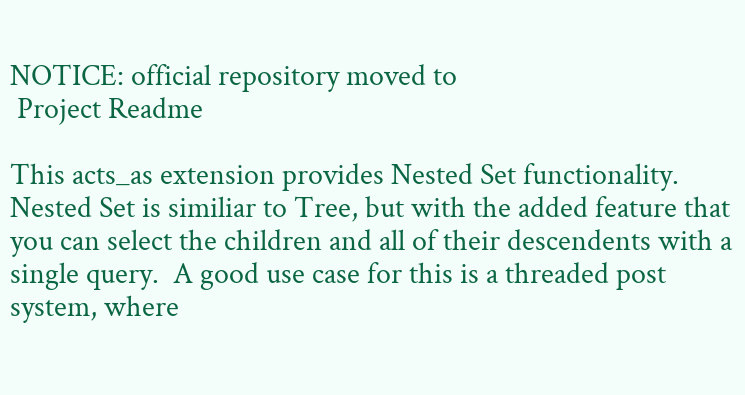NOTICE: official repository moved to
 Project Readme

This acts_as extension provides Nested Set functionality.  Nested Set is similiar to Tree, but with the added feature that you can select the children and all of their descendents with a single query.  A good use case for this is a threaded post system, where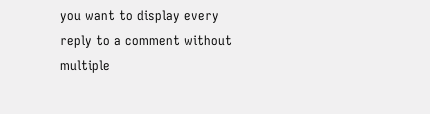you want to display every reply to a comment without multiple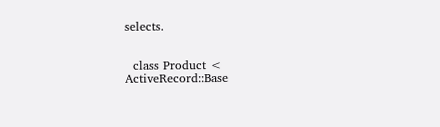selects.


  class Product < ActiveRecord::Base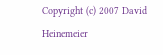Copyright (c) 2007 David Heinemeier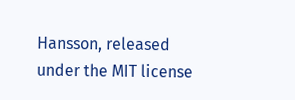Hansson, released under the MIT license